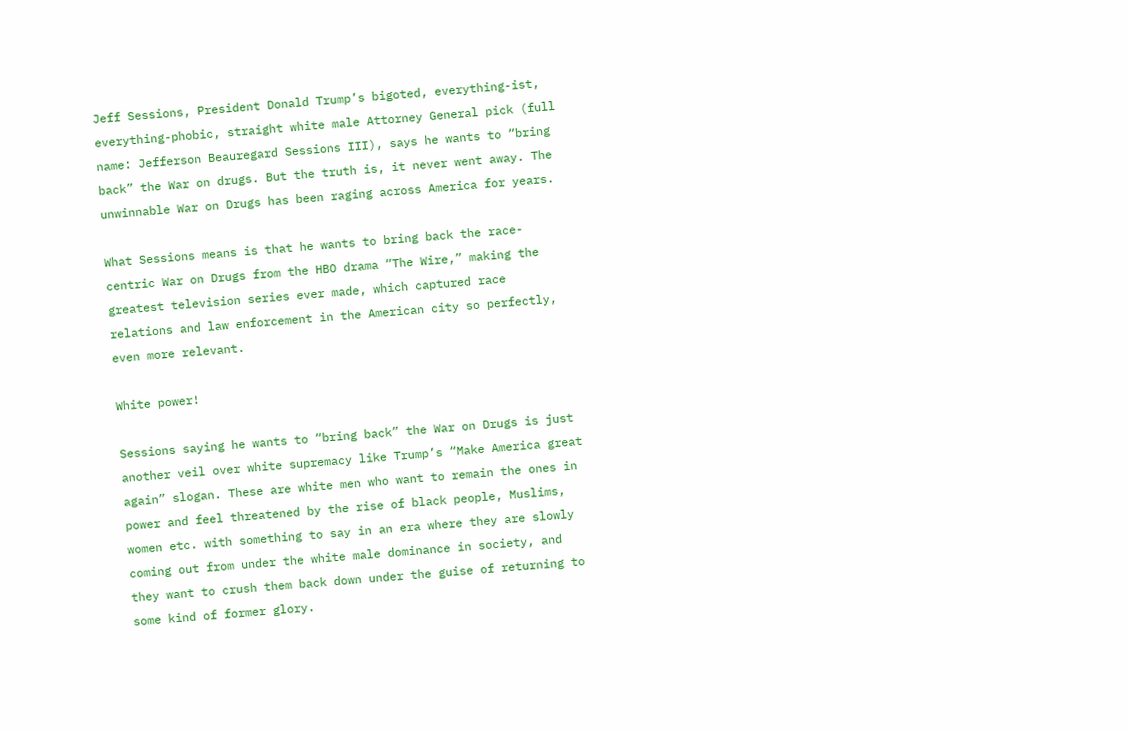Jeff Sessions, President Donald Trump’s bigoted, everything-ist, everything-phobic, straight white male Attorney General pick (full name: Jefferson Beauregard Sessions III), says he wants to “bring back” the War on drugs. But the truth is, it never went away. The unwinnable War on Drugs has been raging across America for years.

What Sessions means is that he wants to bring back the race-centric War on Drugs from the HBO drama “The Wire,” making the greatest television series ever made, which captured race relations and law enforcement in the American city so perfectly, even more relevant.

White power!

Sessions saying he wants to “bring back” the War on Drugs is just another veil over white supremacy like Trump’s “Make America great again” slogan. These are white men who want to remain the ones in power and feel threatened by the rise of black people, Muslims, women etc. with something to say in an era where they are slowly coming out from under the white male dominance in society, and they want to crush them back down under the guise of returning to some kind of former glory.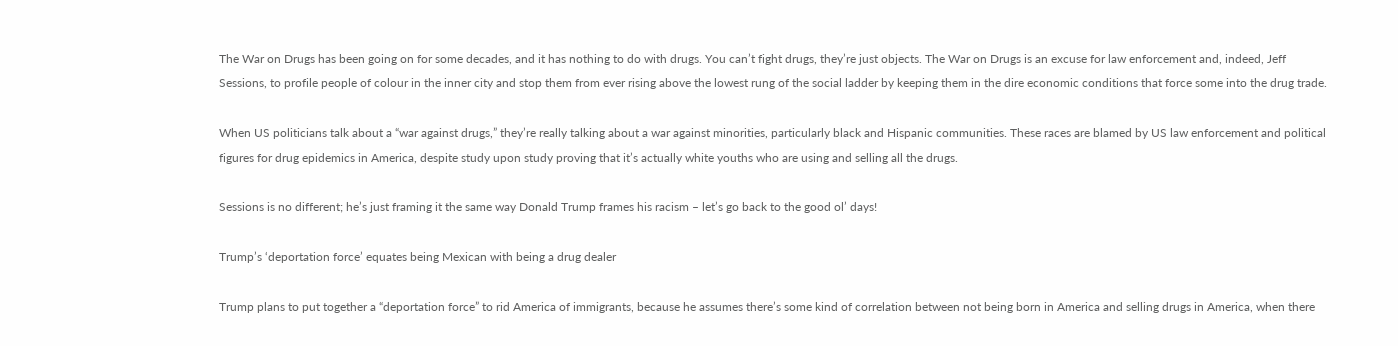The War on Drugs has been going on for some decades, and it has nothing to do with drugs. You can’t fight drugs, they’re just objects. The War on Drugs is an excuse for law enforcement and, indeed, Jeff Sessions, to profile people of colour in the inner city and stop them from ever rising above the lowest rung of the social ladder by keeping them in the dire economic conditions that force some into the drug trade.

When US politicians talk about a “war against drugs,” they’re really talking about a war against minorities, particularly black and Hispanic communities. These races are blamed by US law enforcement and political figures for drug epidemics in America, despite study upon study proving that it’s actually white youths who are using and selling all the drugs.

Sessions is no different; he’s just framing it the same way Donald Trump frames his racism – let’s go back to the good ol’ days!

Trump’s ‘deportation force’ equates being Mexican with being a drug dealer

Trump plans to put together a “deportation force” to rid America of immigrants, because he assumes there’s some kind of correlation between not being born in America and selling drugs in America, when there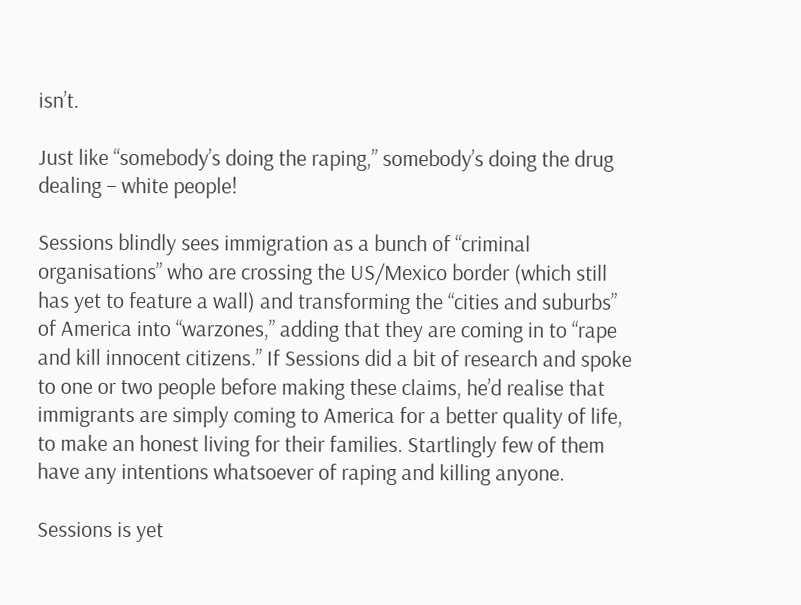isn’t.

Just like “somebody’s doing the raping,” somebody’s doing the drug dealing – white people!

Sessions blindly sees immigration as a bunch of “criminal organisations” who are crossing the US/Mexico border (which still has yet to feature a wall) and transforming the “cities and suburbs” of America into “warzones,” adding that they are coming in to “rape and kill innocent citizens.” If Sessions did a bit of research and spoke to one or two people before making these claims, he’d realise that immigrants are simply coming to America for a better quality of life, to make an honest living for their families. Startlingly few of them have any intentions whatsoever of raping and killing anyone.

Sessions is yet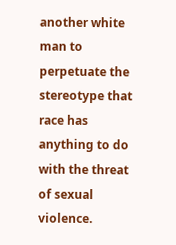another white man to perpetuate the stereotype that race has anything to do with the threat of sexual violence.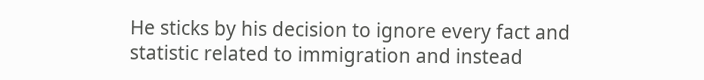He sticks by his decision to ignore every fact and statistic related to immigration and instead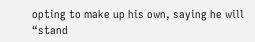opting to make up his own, saying he will “stand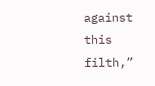against this filth,”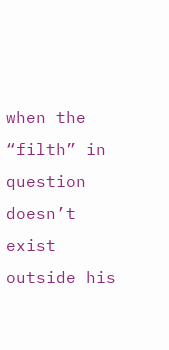when the “filth” in question doesn’t exist outside his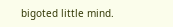bigoted little mind.